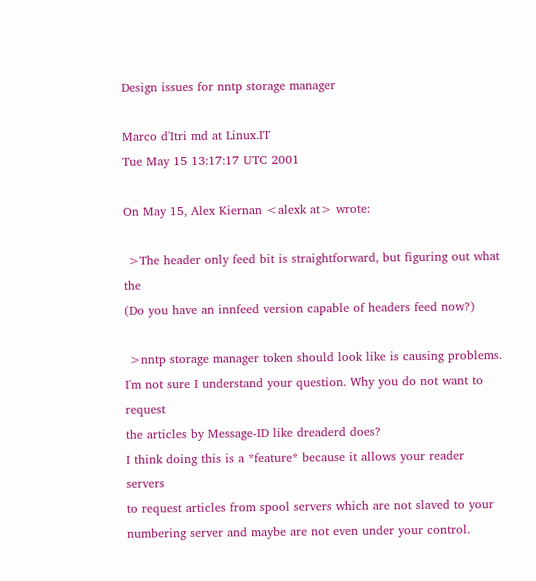Design issues for nntp storage manager

Marco d'Itri md at Linux.IT
Tue May 15 13:17:17 UTC 2001

On May 15, Alex Kiernan <alexk at> wrote:

 >The header only feed bit is straightforward, but figuring out what the
(Do you have an innfeed version capable of headers feed now?)

 >nntp storage manager token should look like is causing problems.
I'm not sure I understand your question. Why you do not want to request
the articles by Message-ID like dreaderd does?
I think doing this is a *feature* because it allows your reader servers
to request articles from spool servers which are not slaved to your
numbering server and maybe are not even under your control.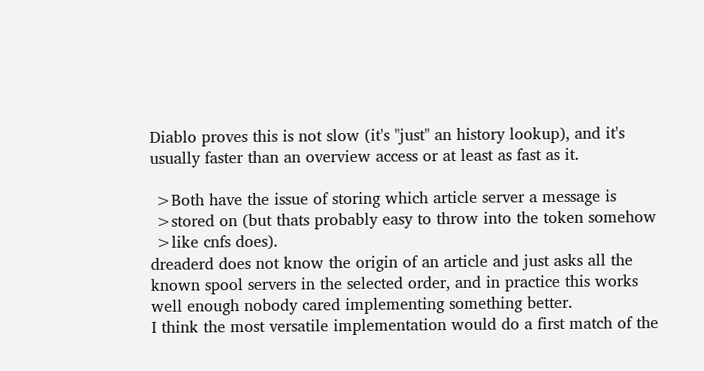Diablo proves this is not slow (it's "just" an history lookup), and it's
usually faster than an overview access or at least as fast as it.

 >Both have the issue of storing which article server a message is
 >stored on (but thats probably easy to throw into the token somehow
 >like cnfs does).
dreaderd does not know the origin of an article and just asks all the
known spool servers in the selected order, and in practice this works
well enough nobody cared implementing something better.
I think the most versatile implementation would do a first match of the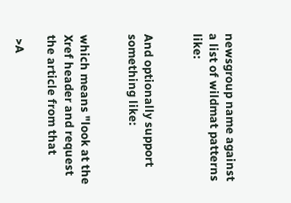newsgroup name against a list of wildmat patterns like:


And optionally support something like:


which means "look at the Xref header and request the article from that

 >A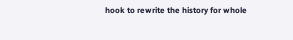hook to rewrite the history for whole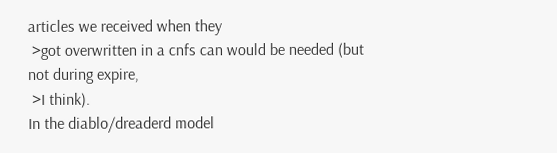articles we received when they
 >got overwritten in a cnfs can would be needed (but not during expire,
 >I think).
In the diablo/dreaderd model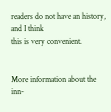readers do not have an history, and I think
this is very convenient.


More information about the inn-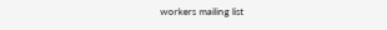workers mailing list